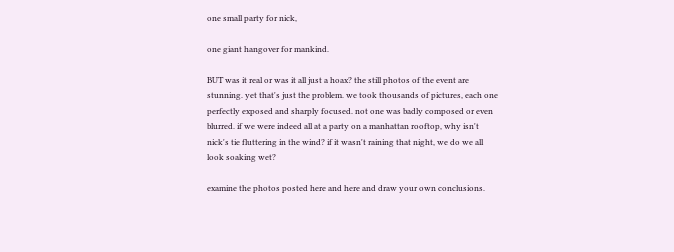one small party for nick,

one giant hangover for mankind.

BUT was it real or was it all just a hoax? the still photos of the event are stunning. yet that's just the problem. we took thousands of pictures, each one perfectly exposed and sharply focused. not one was badly composed or even blurred. if we were indeed all at a party on a manhattan rooftop, why isn't nick's tie fluttering in the wind? if it wasn't raining that night, we do we all look soaking wet?

examine the photos posted here and here and draw your own conclusions.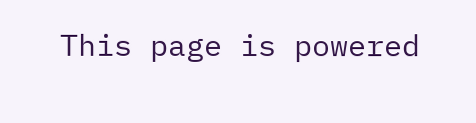This page is powered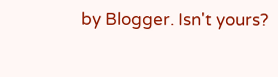by Blogger. Isn't yours?